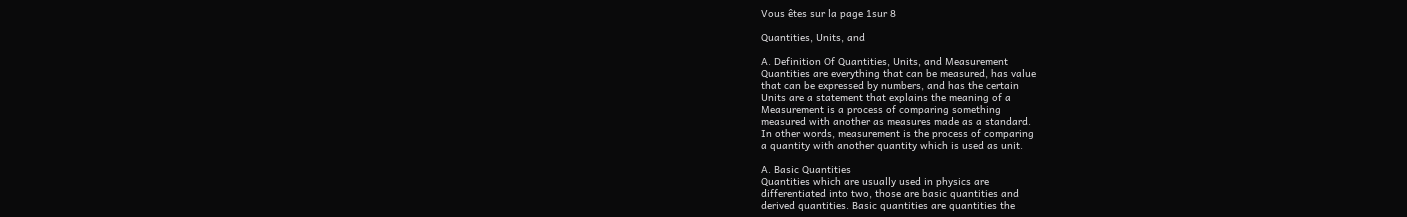Vous êtes sur la page 1sur 8

Quantities, Units, and

A. Definition Of Quantities, Units, and Measurement
Quantities are everything that can be measured, has value
that can be expressed by numbers, and has the certain
Units are a statement that explains the meaning of a
Measurement is a process of comparing something
measured with another as measures made as a standard.
In other words, measurement is the process of comparing
a quantity with another quantity which is used as unit.

A. Basic Quantities
Quantities which are usually used in physics are
differentiated into two, those are basic quantities and
derived quantities. Basic quantities are quantities the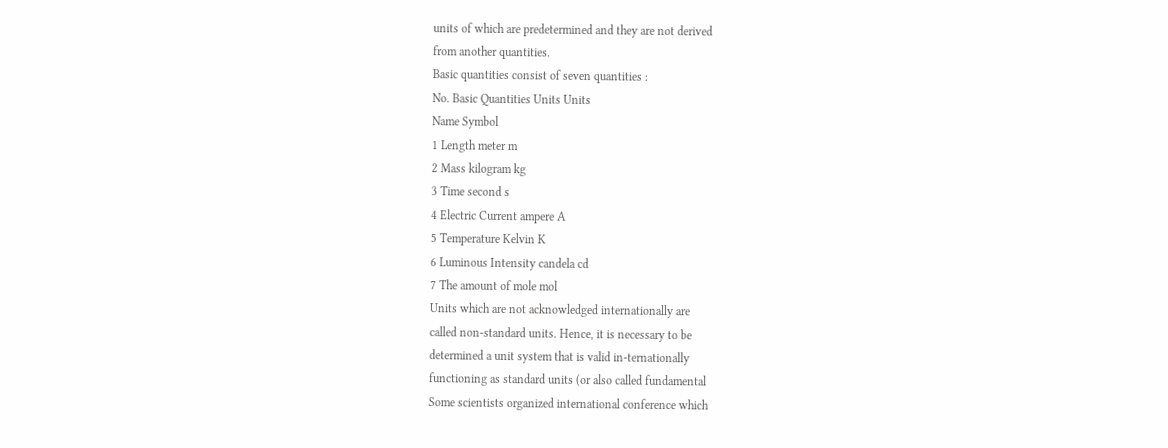units of which are predetermined and they are not derived
from another quantities.
Basic quantities consist of seven quantities :
No. Basic Quantities Units Units
Name Symbol
1 Length meter m
2 Mass kilogram kg
3 Time second s
4 Electric Current ampere A
5 Temperature Kelvin K
6 Luminous Intensity candela cd
7 The amount of mole mol
Units which are not acknowledged internationally are
called non-standard units. Hence, it is necessary to be
determined a unit system that is valid in-ternationally
functioning as standard units (or also called fundamental
Some scientists organized international conference which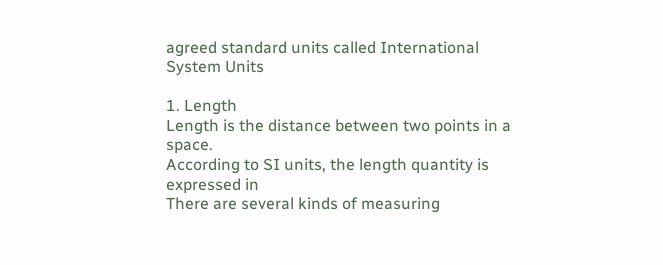agreed standard units called International System Units

1. Length
Length is the distance between two points in a space.
According to SI units, the length quantity is expressed in
There are several kinds of measuring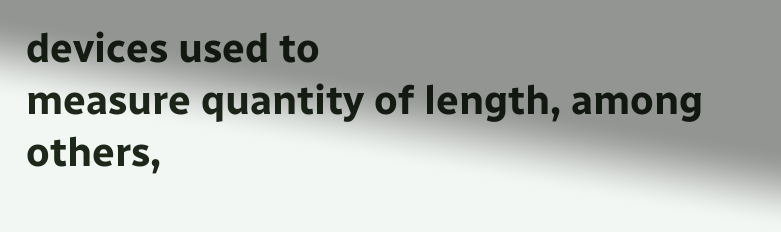devices used to
measure quantity of length, among others,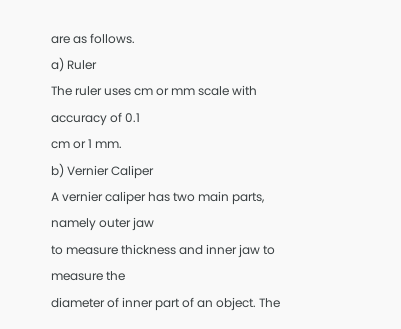are as follows.
a) Ruler
The ruler uses cm or mm scale with accuracy of 0.1
cm or 1 mm.
b) Vernier Caliper
A vernier caliper has two main parts, namely outer jaw
to measure thickness and inner jaw to measure the
diameter of inner part of an object. The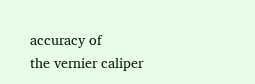accuracy of
the vernier caliper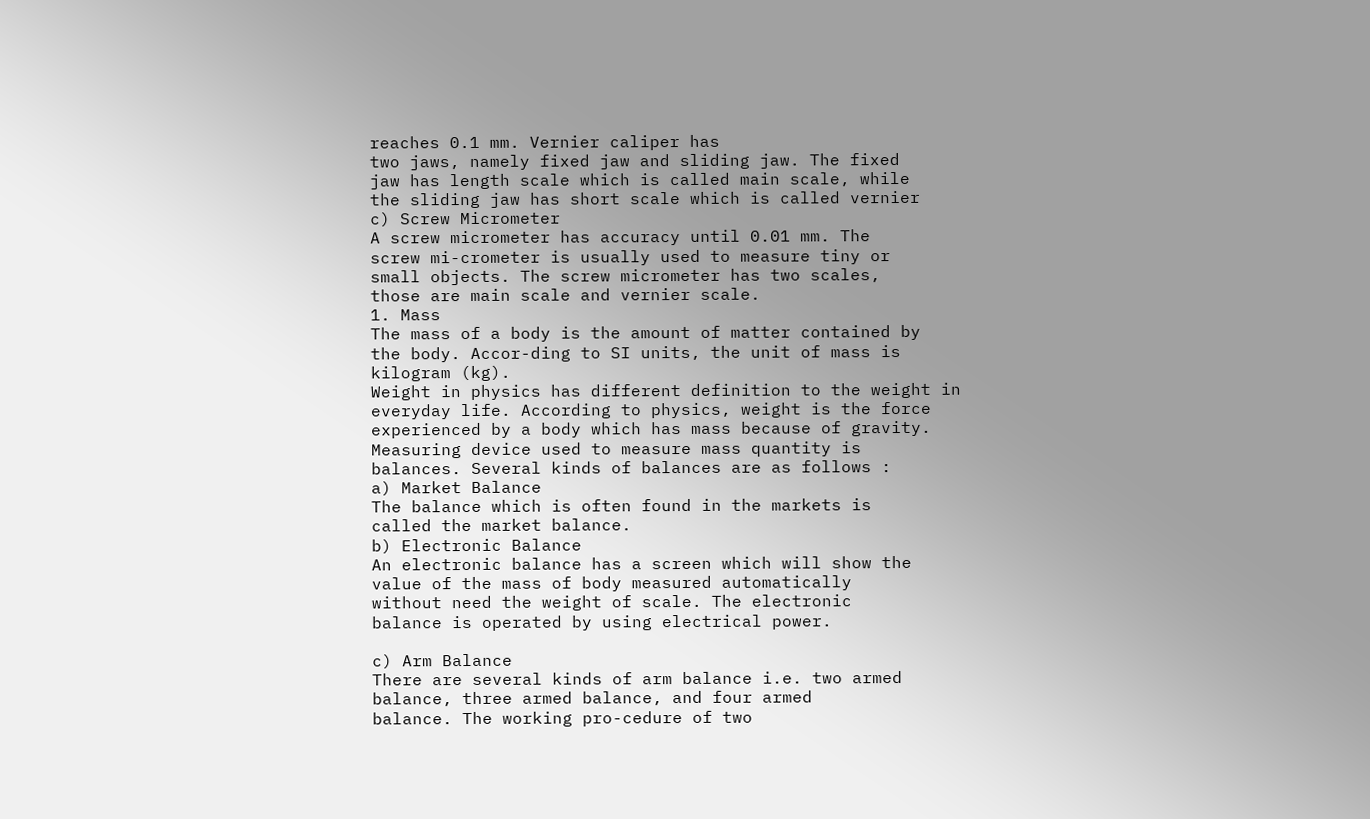reaches 0.1 mm. Vernier caliper has
two jaws, namely fixed jaw and sliding jaw. The fixed
jaw has length scale which is called main scale, while
the sliding jaw has short scale which is called vernier
c) Screw Micrometer
A screw micrometer has accuracy until 0.01 mm. The
screw mi-crometer is usually used to measure tiny or
small objects. The screw micrometer has two scales,
those are main scale and vernier scale.
1. Mass
The mass of a body is the amount of matter contained by
the body. Accor-ding to SI units, the unit of mass is
kilogram (kg).
Weight in physics has different definition to the weight in
everyday life. According to physics, weight is the force
experienced by a body which has mass because of gravity.
Measuring device used to measure mass quantity is
balances. Several kinds of balances are as follows :
a) Market Balance
The balance which is often found in the markets is
called the market balance.
b) Electronic Balance
An electronic balance has a screen which will show the
value of the mass of body measured automatically
without need the weight of scale. The electronic
balance is operated by using electrical power.

c) Arm Balance
There are several kinds of arm balance i.e. two armed
balance, three armed balance, and four armed
balance. The working pro-cedure of two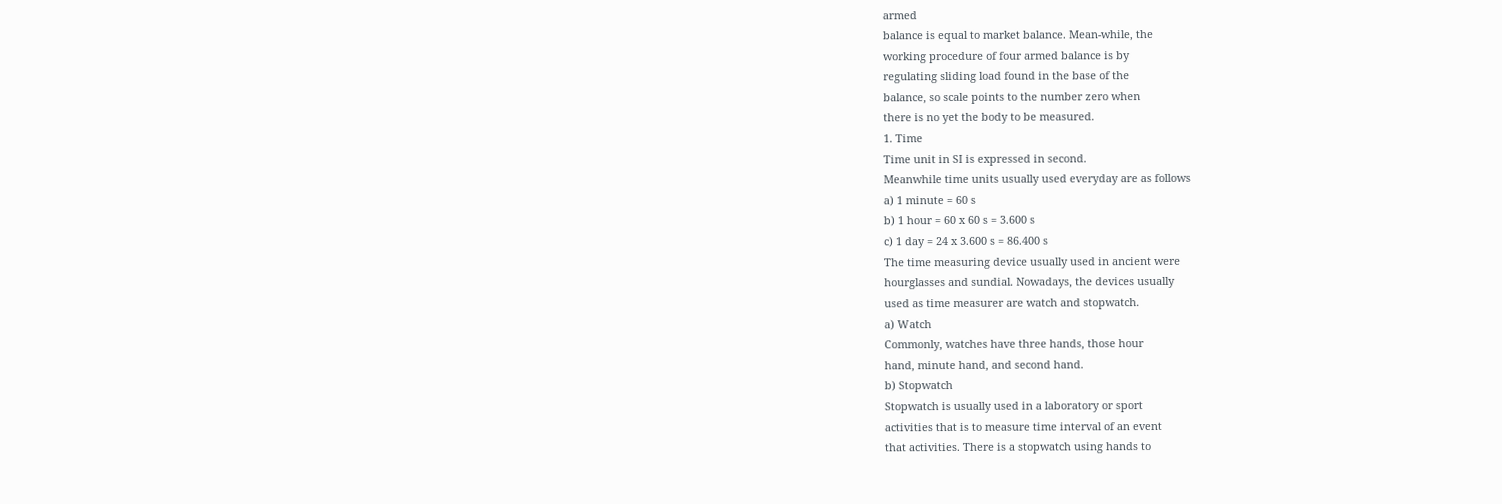armed
balance is equal to market balance. Mean-while, the
working procedure of four armed balance is by
regulating sliding load found in the base of the
balance, so scale points to the number zero when
there is no yet the body to be measured.
1. Time
Time unit in SI is expressed in second.
Meanwhile time units usually used everyday are as follows
a) 1 minute = 60 s
b) 1 hour = 60 x 60 s = 3.600 s
c) 1 day = 24 x 3.600 s = 86.400 s
The time measuring device usually used in ancient were
hourglasses and sundial. Nowadays, the devices usually
used as time measurer are watch and stopwatch.
a) Watch
Commonly, watches have three hands, those hour
hand, minute hand, and second hand.
b) Stopwatch
Stopwatch is usually used in a laboratory or sport
activities that is to measure time interval of an event
that activities. There is a stopwatch using hands to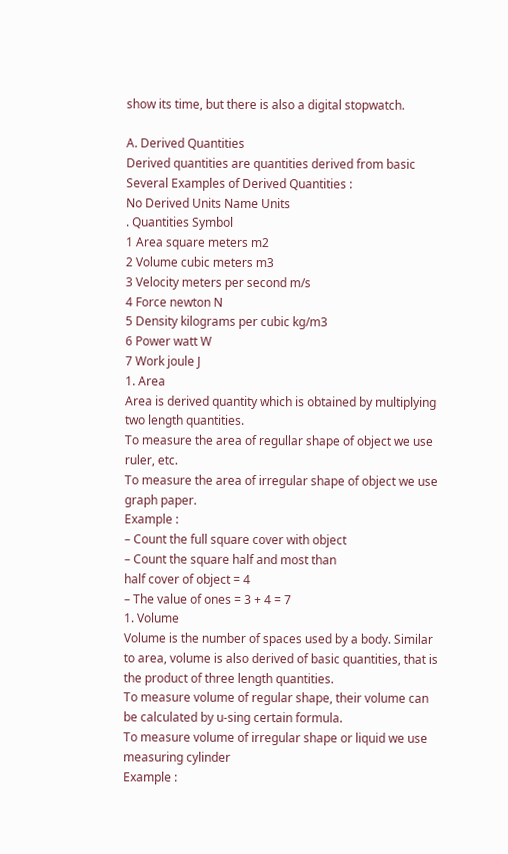show its time, but there is also a digital stopwatch.

A. Derived Quantities
Derived quantities are quantities derived from basic
Several Examples of Derived Quantities :
No Derived Units Name Units
. Quantities Symbol
1 Area square meters m2
2 Volume cubic meters m3
3 Velocity meters per second m/s
4 Force newton N
5 Density kilograms per cubic kg/m3
6 Power watt W
7 Work joule J
1. Area
Area is derived quantity which is obtained by multiplying
two length quantities.
To measure the area of regullar shape of object we use
ruler, etc.
To measure the area of irregular shape of object we use
graph paper.
Example :
– Count the full square cover with object
– Count the square half and most than
half cover of object = 4
– The value of ones = 3 + 4 = 7
1. Volume
Volume is the number of spaces used by a body. Similar
to area, volume is also derived of basic quantities, that is
the product of three length quantities.
To measure volume of regular shape, their volume can
be calculated by u-sing certain formula.
To measure volume of irregular shape or liquid we use
measuring cylinder
Example :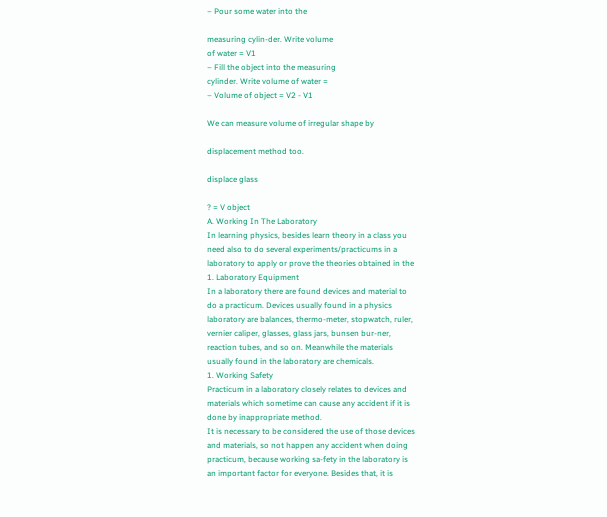– Pour some water into the

measuring cylin-der. Write volume
of water = V1
– Fill the object into the measuring
cylinder. Write volume of water =
– Volume of object = V2 - V1

We can measure volume of irregular shape by

displacement method too.

displace glass

? = V object
A. Working In The Laboratory
In learning physics, besides learn theory in a class you
need also to do several experiments/practicums in a
laboratory to apply or prove the theories obtained in the
1. Laboratory Equipment
In a laboratory there are found devices and material to
do a practicum. Devices usually found in a physics
laboratory are balances, thermo-meter, stopwatch, ruler,
vernier caliper, glasses, glass jars, bunsen bur-ner,
reaction tubes, and so on. Meanwhile the materials
usually found in the laboratory are chemicals.
1. Working Safety
Practicum in a laboratory closely relates to devices and
materials which sometime can cause any accident if it is
done by inappropriate method.
It is necessary to be considered the use of those devices
and materials, so not happen any accident when doing
practicum, because working sa-fety in the laboratory is
an important factor for everyone. Besides that, it is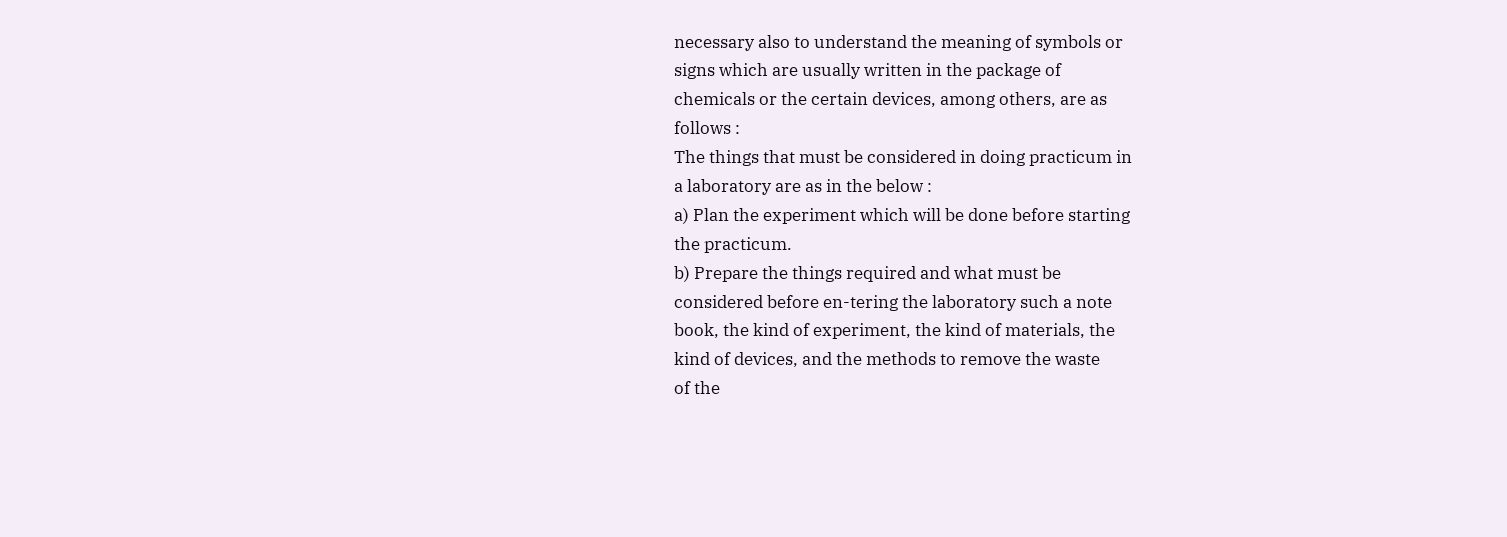necessary also to understand the meaning of symbols or
signs which are usually written in the package of
chemicals or the certain devices, among others, are as
follows :
The things that must be considered in doing practicum in
a laboratory are as in the below :
a) Plan the experiment which will be done before starting
the practicum.
b) Prepare the things required and what must be
considered before en-tering the laboratory such a note
book, the kind of experiment, the kind of materials, the
kind of devices, and the methods to remove the waste
of the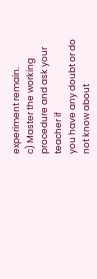experiment remain.
c) Master the working procedure and ask your teacher if
you have any doubt or do not know about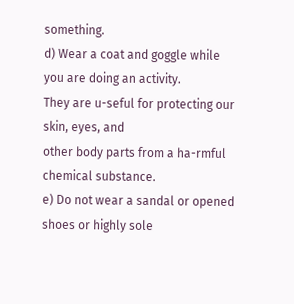something.
d) Wear a coat and goggle while you are doing an activity.
They are u-seful for protecting our skin, eyes, and
other body parts from a ha-rmful chemical substance.
e) Do not wear a sandal or opened shoes or highly sole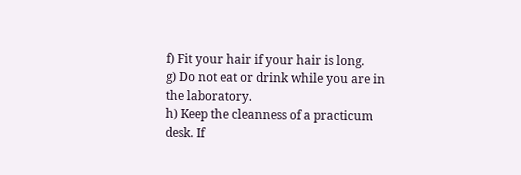f) Fit your hair if your hair is long.
g) Do not eat or drink while you are in the laboratory.
h) Keep the cleanness of a practicum desk. If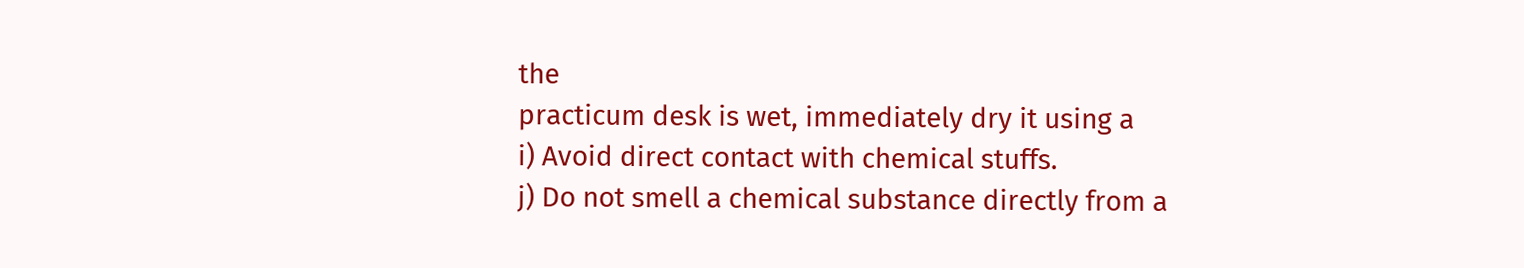the
practicum desk is wet, immediately dry it using a
i) Avoid direct contact with chemical stuffs.
j) Do not smell a chemical substance directly from a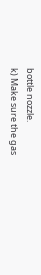bottle nozzle.
k) Make sure the gas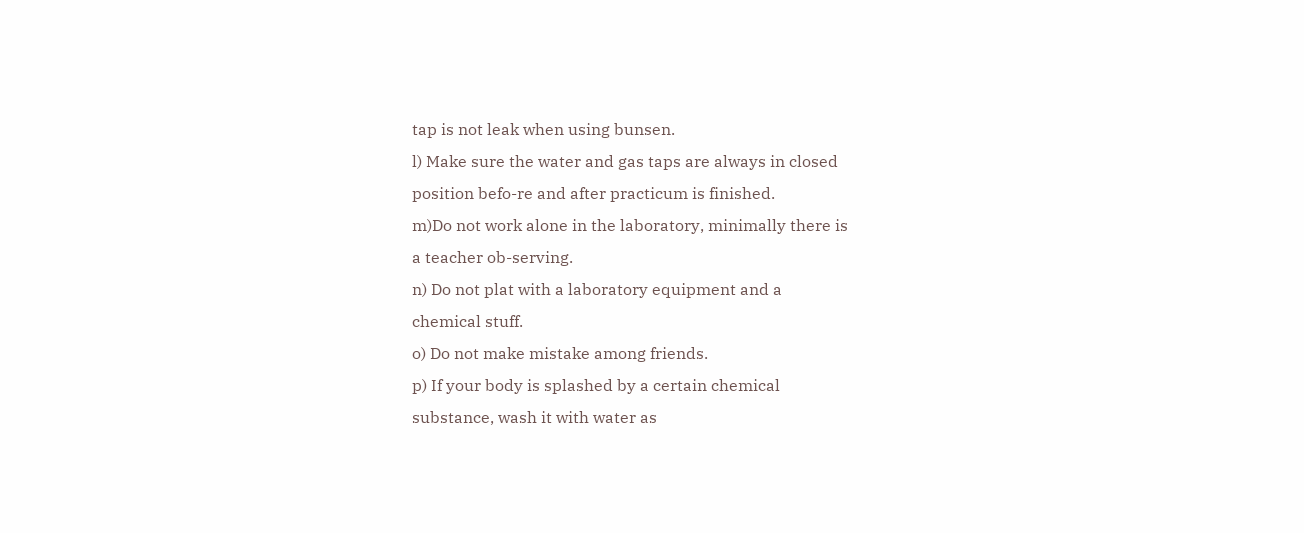tap is not leak when using bunsen.
l) Make sure the water and gas taps are always in closed
position befo-re and after practicum is finished.
m)Do not work alone in the laboratory, minimally there is
a teacher ob-serving.
n) Do not plat with a laboratory equipment and a
chemical stuff.
o) Do not make mistake among friends.
p) If your body is splashed by a certain chemical
substance, wash it with water as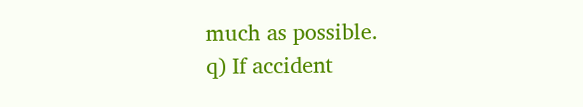much as possible.
q) If accident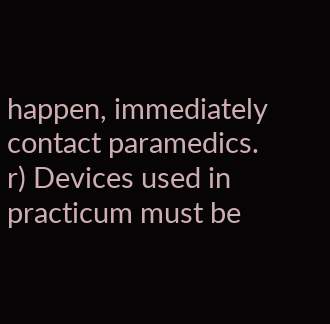happen, immediately contact paramedics.
r) Devices used in practicum must be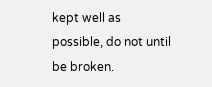kept well as
possible, do not until be broken.